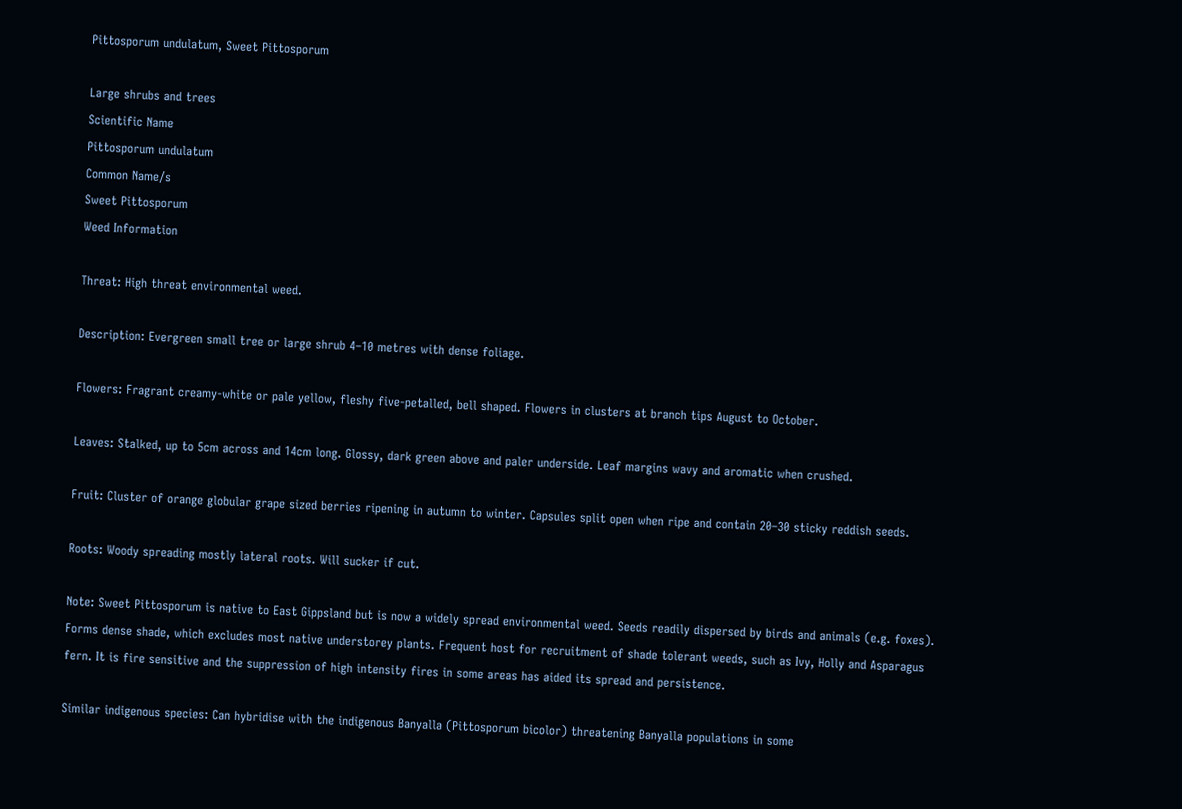Pittosporum undulatum, Sweet Pittosporum

Large shrubs and trees
Scientific Name
Pittosporum undulatum
Common Name/s
Sweet Pittosporum
Weed Information

Threat: High threat environmental weed.

Description: Evergreen small tree or large shrub 4–10 metres with dense foliage.

Flowers: Fragrant creamy-white or pale yellow, fleshy five-petalled, bell shaped. Flowers in clusters at branch tips August to October.

Leaves: Stalked, up to 5cm across and 14cm long. Glossy, dark green above and paler underside. Leaf margins wavy and aromatic when crushed.

Fruit: Cluster of orange globular grape sized berries ripening in autumn to winter. Capsules split open when ripe and contain 20–30 sticky reddish seeds.

Roots: Woody spreading mostly lateral roots. Will sucker if cut.

Note: Sweet Pittosporum is native to East Gippsland but is now a widely spread environmental weed. Seeds readily dispersed by birds and animals (e.g. foxes). Forms dense shade, which excludes most native understorey plants. Frequent host for recruitment of shade tolerant weeds, such as Ivy, Holly and Asparagus fern. It is fire sensitive and the suppression of high intensity fires in some areas has aided its spread and persistence.

Similar indigenous species: Can hybridise with the indigenous Banyalla (Pittosporum bicolor) threatening Banyalla populations in some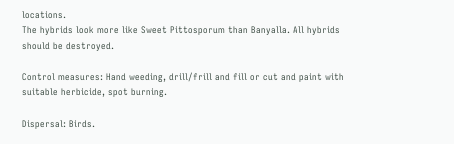locations.
The hybrids look more like Sweet Pittosporum than Banyalla. All hybrids should be destroyed.

Control measures: Hand weeding, drill/frill and fill or cut and paint with suitable herbicide, spot burning.

Dispersal: Birds.